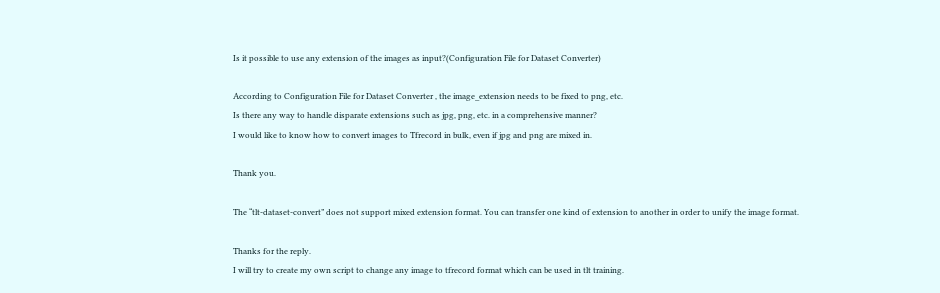Is it possible to use any extension of the images as input?(Configuration File for Dataset Converter)

According to Configuration File for Dataset Converter , the image_extension needs to be fixed to png, etc.
Is there any way to handle disparate extensions such as jpg, png, etc. in a comprehensive manner?
I would like to know how to convert images to Tfrecord in bulk, even if jpg and png are mixed in.

Thank you.

The “tlt-dataset-convert” does not support mixed extension format. You can transfer one kind of extension to another in order to unify the image format.

Thanks for the reply.
I will try to create my own script to change any image to tfrecord format which can be used in tlt training.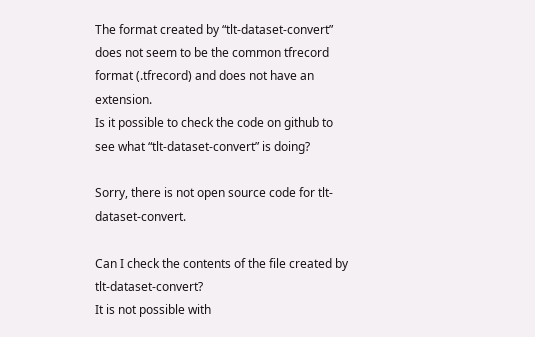The format created by “tlt-dataset-convert” does not seem to be the common tfrecord format (.tfrecord) and does not have an extension.
Is it possible to check the code on github to see what “tlt-dataset-convert” is doing?

Sorry, there is not open source code for tlt-dataset-convert.

Can I check the contents of the file created by tlt-dataset-convert?
It is not possible with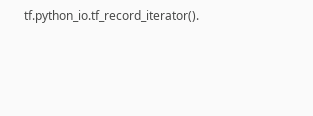tf.python_io.tf_record_iterator().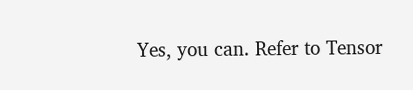Yes, you can. Refer to Tensor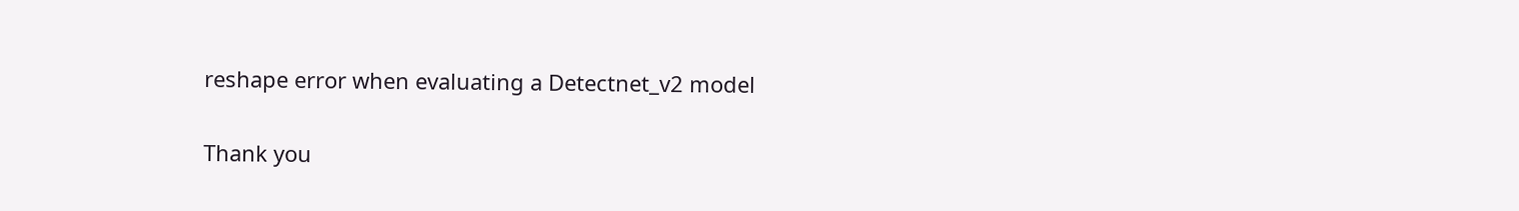reshape error when evaluating a Detectnet_v2 model

Thank you